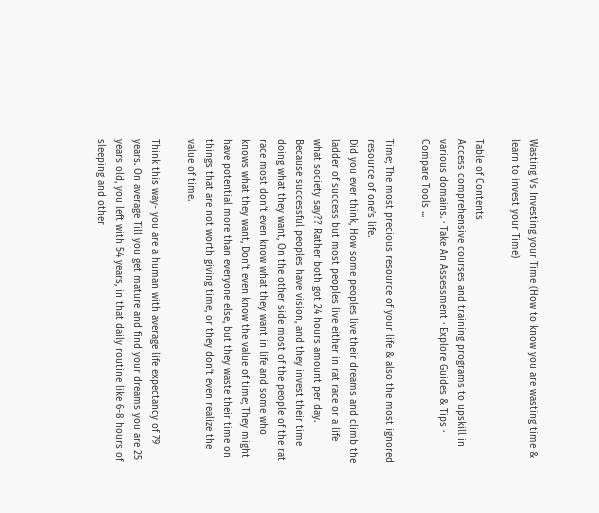Wasting Vs Investing your Time (How to know you are wasting time & learn to invest your Time)

Table of Contents
Access comprehensive courses and training programs to upskill in various domains. · Take An Assessment · Explore Guides & Tips · Compare Tools ...

Time; The most precious resource of your life & also the most ignored resource of one’s life.
Did you ever think, How some peoples live their dreams and climb the ladder of success but most peoples live either in rat race or a life what society say?? Rather both got 24 hours amount per day.
Because successful peoples have vision, and they invest their time doing what they want, On the other side most of the people of the rat race most don’t even know what they want in life and some who knows what they want, Don’t even know the value of time; They might have potential more than everyone else, but they waste their time on things that are not worth giving time, or they don’t even realize the value of time.

Think this way- you are a human with average life expectancy of 79 years. On average Till you get mature and find your dreams you are 25 years old, you left with 54 years, in that daily routine like 6-8 hours of sleeping and other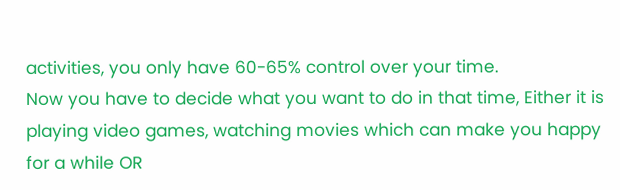activities, you only have 60-65% control over your time.
Now you have to decide what you want to do in that time, Either it is playing video games, watching movies which can make you happy for a while OR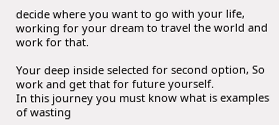decide where you want to go with your life, working for your dream to travel the world and work for that.

Your deep inside selected for second option, So work and get that for future yourself.
In this journey you must know what is examples of wasting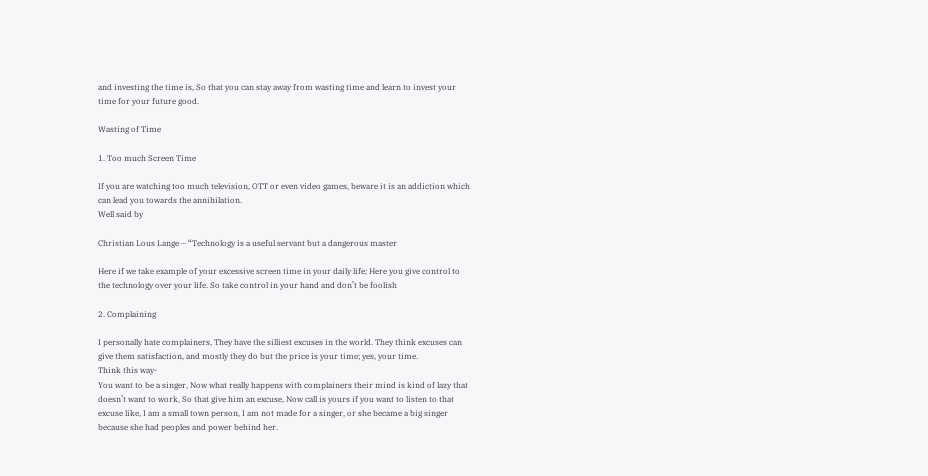and investing the time is, So that you can stay away from wasting time and learn to invest your time for your future good.

Wasting of Time

1. Too much Screen Time

If you are watching too much television, OTT or even video games, beware it is an addiction which can lead you towards the annihilation.
Well said by

Christian Lous Lange – “Technology is a useful servant but a dangerous master

Here if we take example of your excessive screen time in your daily life; Here you give control to the technology over your life. So take control in your hand and don’t be foolish

2. Complaining

I personally hate complainers, They have the silliest excuses in the world. They think excuses can give them satisfaction, and mostly they do but the price is your time; yes, your time.
Think this way-
You want to be a singer, Now what really happens with complainers their mind is kind of lazy that doesn’t want to work, So that give him an excuse, Now call is yours if you want to listen to that excuse like, I am a small town person, I am not made for a singer, or she became a big singer because she had peoples and power behind her.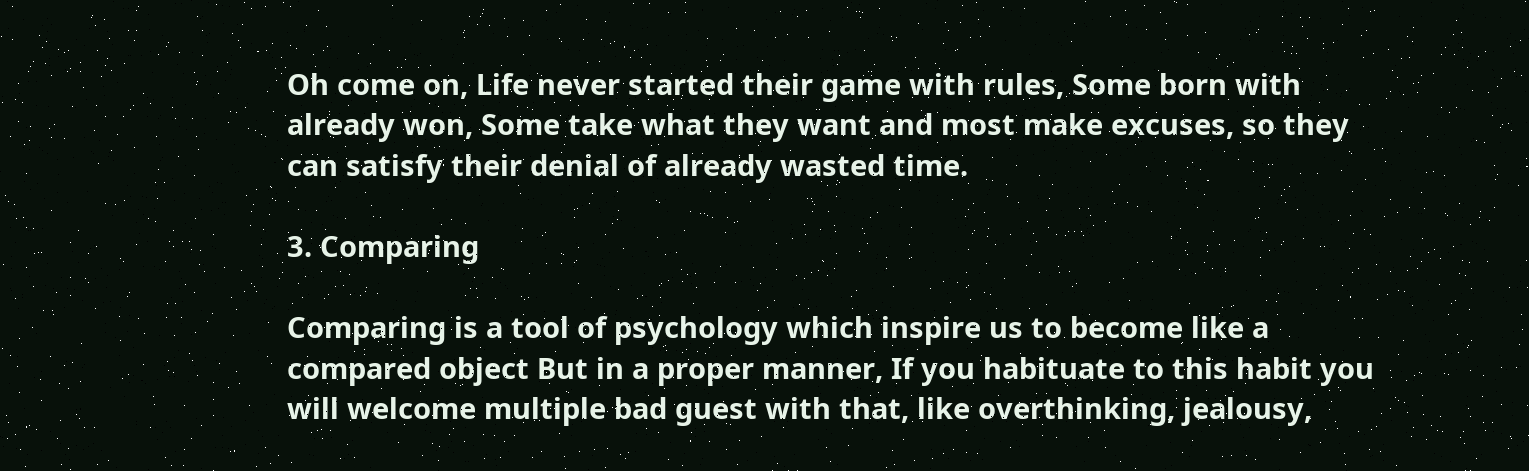Oh come on, Life never started their game with rules, Some born with already won, Some take what they want and most make excuses, so they can satisfy their denial of already wasted time.

3. Comparing

Comparing is a tool of psychology which inspire us to become like a compared object But in a proper manner, If you habituate to this habit you will welcome multiple bad guest with that, like overthinking, jealousy,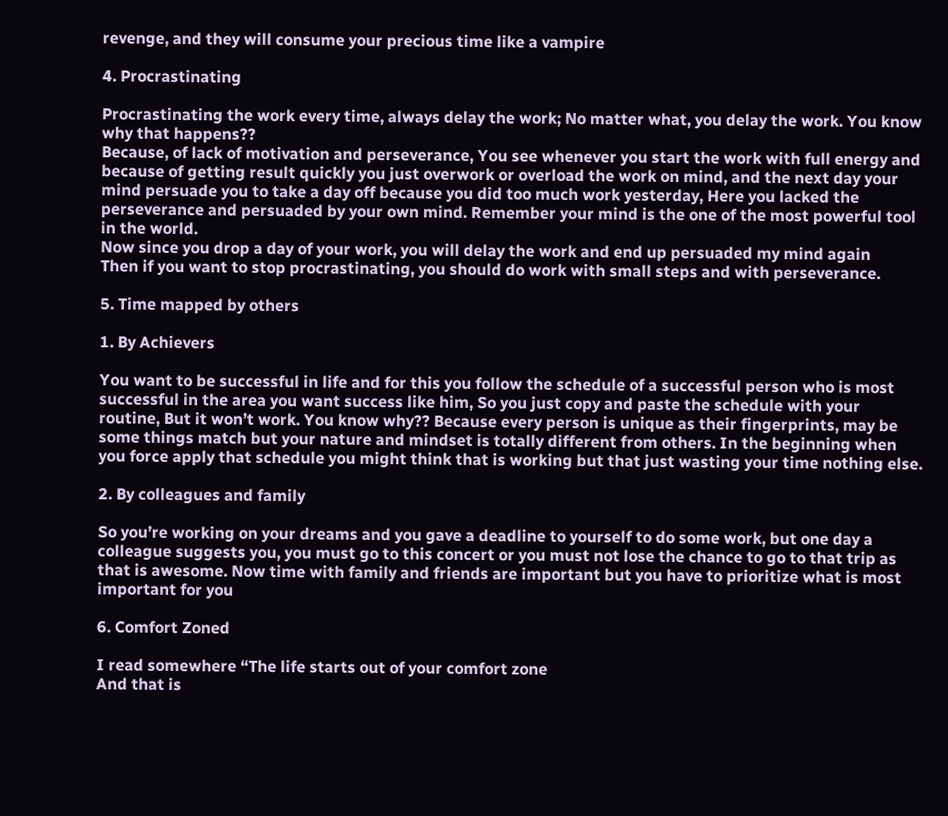revenge, and they will consume your precious time like a vampire

4. Procrastinating

Procrastinating the work every time, always delay the work; No matter what, you delay the work. You know why that happens??
Because, of lack of motivation and perseverance, You see whenever you start the work with full energy and because of getting result quickly you just overwork or overload the work on mind, and the next day your mind persuade you to take a day off because you did too much work yesterday, Here you lacked the perseverance and persuaded by your own mind. Remember your mind is the one of the most powerful tool in the world.
Now since you drop a day of your work, you will delay the work and end up persuaded my mind again
Then if you want to stop procrastinating, you should do work with small steps and with perseverance.

5. Time mapped by others

1. By Achievers

You want to be successful in life and for this you follow the schedule of a successful person who is most successful in the area you want success like him, So you just copy and paste the schedule with your routine, But it won’t work. You know why?? Because every person is unique as their fingerprints, may be some things match but your nature and mindset is totally different from others. In the beginning when you force apply that schedule you might think that is working but that just wasting your time nothing else.

2. By colleagues and family

So you’re working on your dreams and you gave a deadline to yourself to do some work, but one day a colleague suggests you, you must go to this concert or you must not lose the chance to go to that trip as that is awesome. Now time with family and friends are important but you have to prioritize what is most important for you

6. Comfort Zoned

I read somewhere “The life starts out of your comfort zone
And that is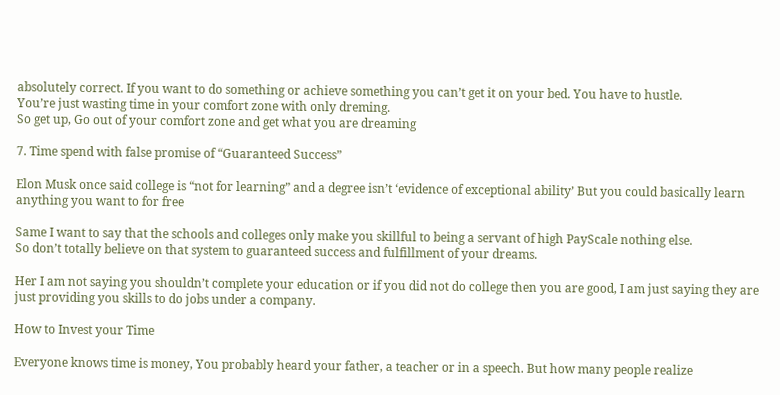absolutely correct. If you want to do something or achieve something you can’t get it on your bed. You have to hustle.
You’re just wasting time in your comfort zone with only dreming.
So get up, Go out of your comfort zone and get what you are dreaming

7. Time spend with false promise of “Guaranteed Success”

Elon Musk once said college is “not for learning” and a degree isn’t ‘evidence of exceptional ability’ But you could basically learn anything you want to for free

Same I want to say that the schools and colleges only make you skillful to being a servant of high PayScale nothing else.
So don’t totally believe on that system to guaranteed success and fulfillment of your dreams.

Her I am not saying you shouldn’t complete your education or if you did not do college then you are good, I am just saying they are just providing you skills to do jobs under a company.

How to Invest your Time

Everyone knows time is money, You probably heard your father, a teacher or in a speech. But how many people realize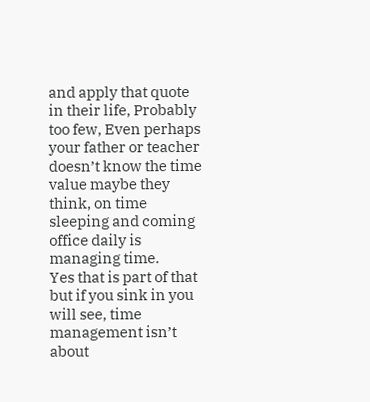and apply that quote in their life, Probably too few, Even perhaps your father or teacher doesn’t know the time value maybe they think, on time sleeping and coming office daily is managing time.
Yes that is part of that but if you sink in you will see, time management isn’t about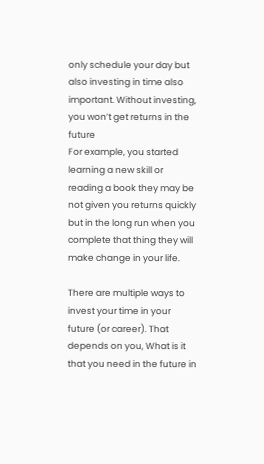only schedule your day but also investing in time also important. Without investing, you won’t get returns in the future
For example, you started learning a new skill or reading a book they may be not given you returns quickly but in the long run when you complete that thing they will make change in your life.

There are multiple ways to invest your time in your future (or career). That depends on you, What is it that you need in the future in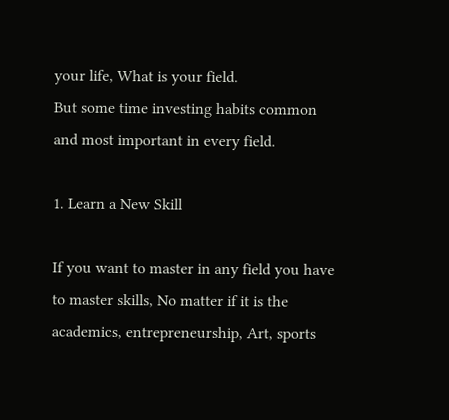your life, What is your field.
But some time investing habits common and most important in every field.

1. Learn a New Skill

If you want to master in any field you have to master skills, No matter if it is the academics, entrepreneurship, Art, sports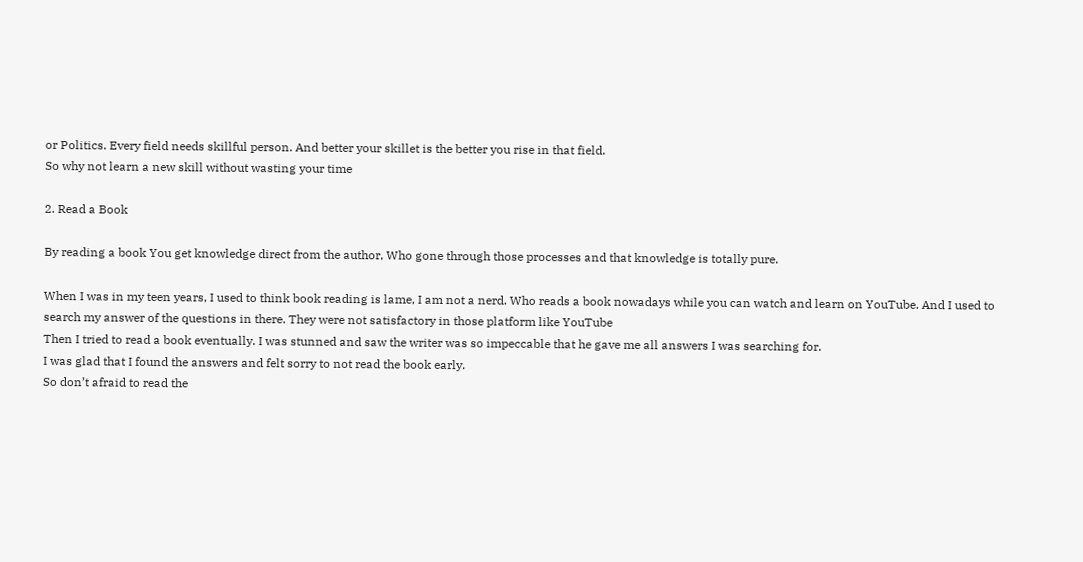or Politics. Every field needs skillful person. And better your skillet is the better you rise in that field.
So why not learn a new skill without wasting your time

2. Read a Book

By reading a book You get knowledge direct from the author, Who gone through those processes and that knowledge is totally pure.

When I was in my teen years, I used to think book reading is lame, I am not a nerd. Who reads a book nowadays while you can watch and learn on YouTube. And I used to search my answer of the questions in there. They were not satisfactory in those platform like YouTube
Then I tried to read a book eventually. I was stunned and saw the writer was so impeccable that he gave me all answers I was searching for.
I was glad that I found the answers and felt sorry to not read the book early.
So don’t afraid to read the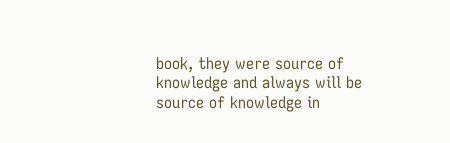book, they were source of knowledge and always will be source of knowledge in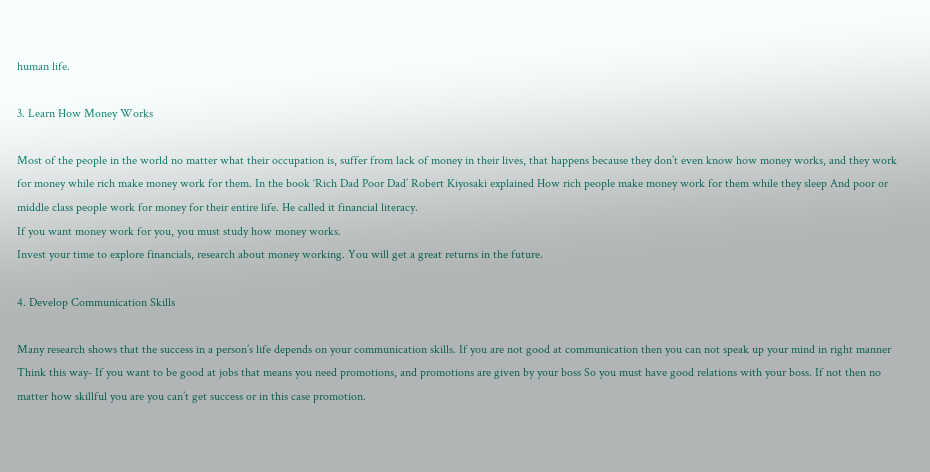human life.

3. Learn How Money Works

Most of the people in the world no matter what their occupation is, suffer from lack of money in their lives, that happens because they don’t even know how money works, and they work for money while rich make money work for them. In the book ‘Rich Dad Poor Dad’ Robert Kiyosaki explained How rich people make money work for them while they sleep And poor or middle class people work for money for their entire life. He called it financial literacy.
If you want money work for you, you must study how money works.
Invest your time to explore financials, research about money working. You will get a great returns in the future.

4. Develop Communication Skills

Many research shows that the success in a person’s life depends on your communication skills. If you are not good at communication then you can not speak up your mind in right manner
Think this way- If you want to be good at jobs that means you need promotions, and promotions are given by your boss So you must have good relations with your boss. If not then no matter how skillful you are you can’t get success or in this case promotion.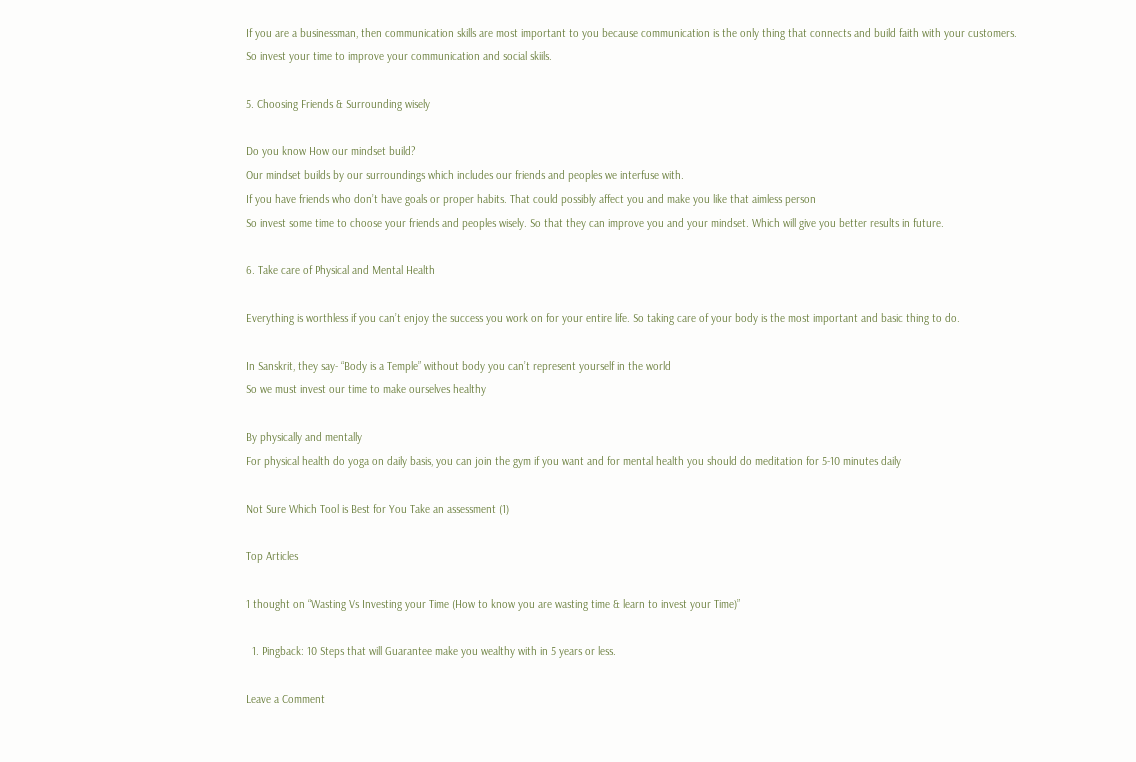If you are a businessman, then communication skills are most important to you because communication is the only thing that connects and build faith with your customers.
So invest your time to improve your communication and social skiils.

5. Choosing Friends & Surrounding wisely

Do you know How our mindset build?
Our mindset builds by our surroundings which includes our friends and peoples we interfuse with.
If you have friends who don’t have goals or proper habits. That could possibly affect you and make you like that aimless person
So invest some time to choose your friends and peoples wisely. So that they can improve you and your mindset. Which will give you better results in future.

6. Take care of Physical and Mental Health

Everything is worthless if you can’t enjoy the success you work on for your entire life. So taking care of your body is the most important and basic thing to do.

In Sanskrit, they say- “Body is a Temple” without body you can’t represent yourself in the world
So we must invest our time to make ourselves healthy

By physically and mentally
For physical health do yoga on daily basis, you can join the gym if you want and for mental health you should do meditation for 5-10 minutes daily

Not Sure Which Tool is Best for You Take an assessment (1)

Top Articles

1 thought on “Wasting Vs Investing your Time (How to know you are wasting time & learn to invest your Time)”

  1. Pingback: 10 Steps that will Guarantee make you wealthy with in 5 years or less.

Leave a Comment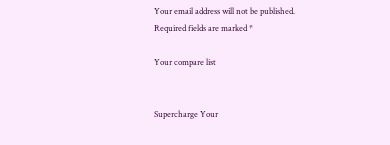Your email address will not be published. Required fields are marked *

Your compare list


Supercharge Your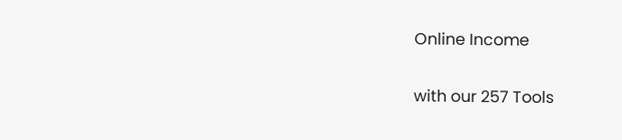Online Income

with our 257 Tools